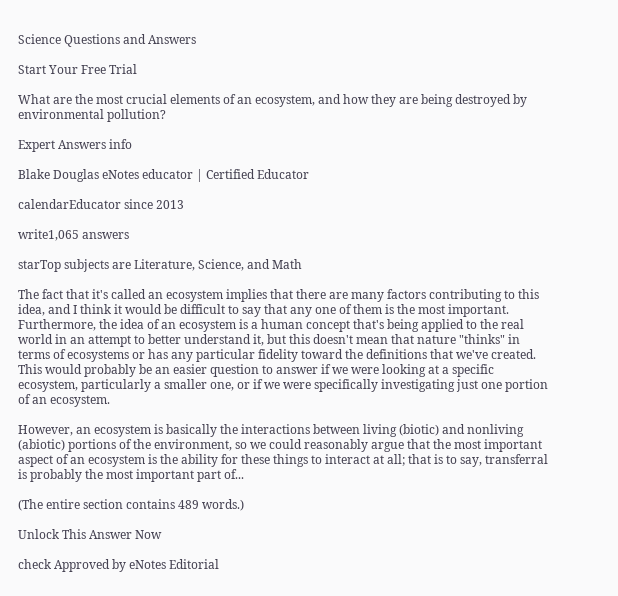Science Questions and Answers

Start Your Free Trial

What are the most crucial elements of an ecosystem, and how they are being destroyed by environmental pollution?

Expert Answers info

Blake Douglas eNotes educator | Certified Educator

calendarEducator since 2013

write1,065 answers

starTop subjects are Literature, Science, and Math

The fact that it's called an ecosystem implies that there are many factors contributing to this idea, and I think it would be difficult to say that any one of them is the most important. Furthermore, the idea of an ecosystem is a human concept that's being applied to the real world in an attempt to better understand it, but this doesn't mean that nature "thinks" in terms of ecosystems or has any particular fidelity toward the definitions that we've created. This would probably be an easier question to answer if we were looking at a specific ecosystem, particularly a smaller one, or if we were specifically investigating just one portion of an ecosystem.

However, an ecosystem is basically the interactions between living (biotic) and nonliving (abiotic) portions of the environment, so we could reasonably argue that the most important aspect of an ecosystem is the ability for these things to interact at all; that is to say, transferral is probably the most important part of...

(The entire section contains 489 words.)

Unlock This Answer Now

check Approved by eNotes Editorial